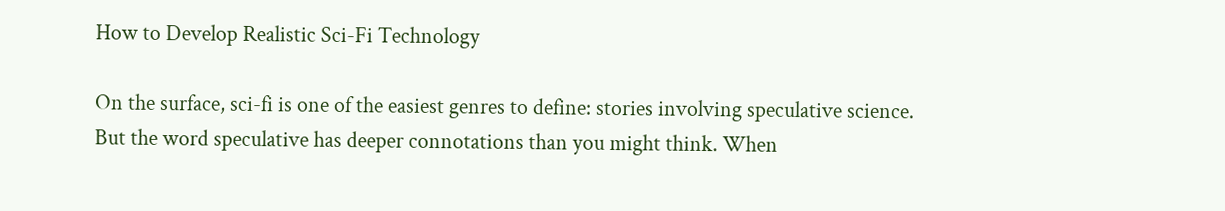How to Develop Realistic Sci-Fi Technology

On the surface, sci-fi is one of the easiest genres to define: stories involving speculative science. But the word speculative has deeper connotations than you might think. When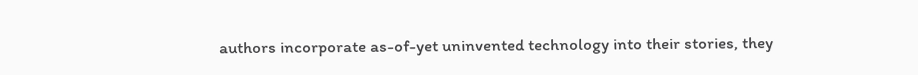authors incorporate as-of-yet uninvented technology into their stories, they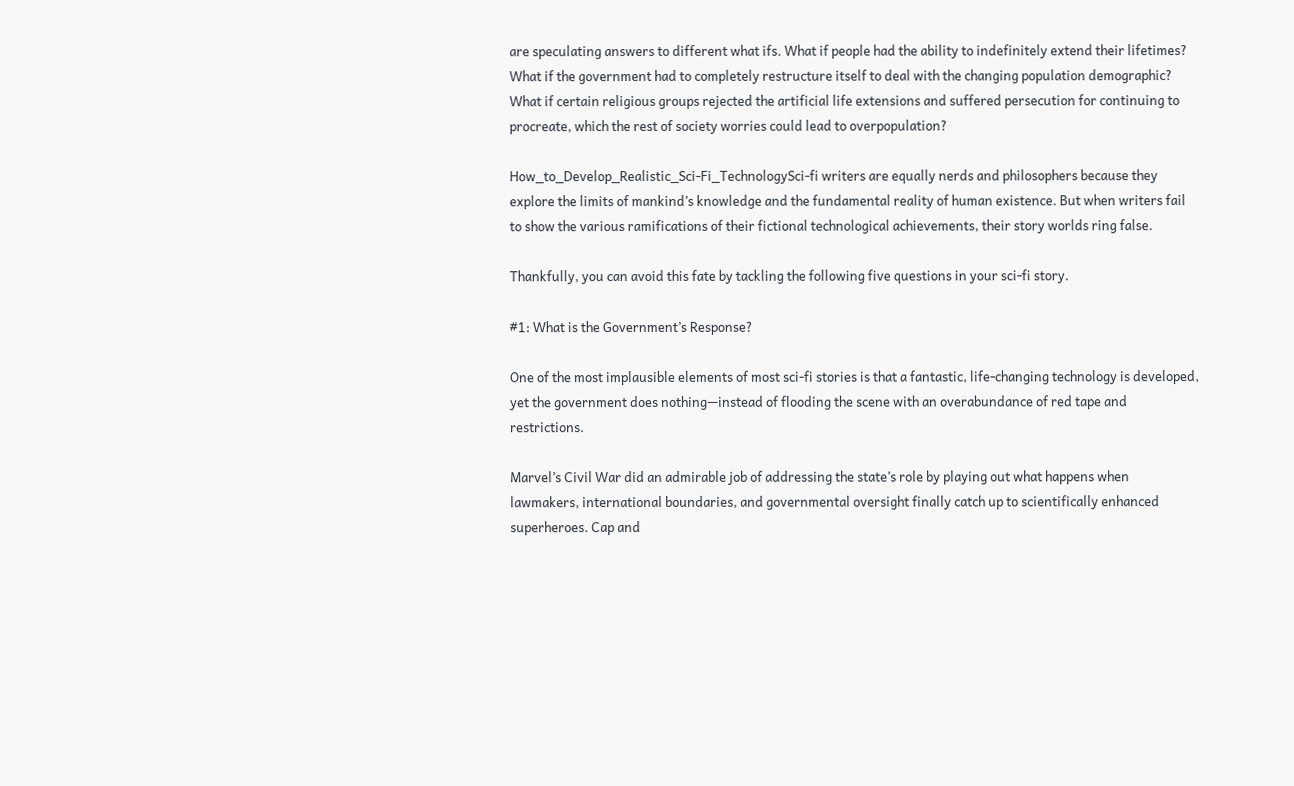are speculating answers to different what ifs. What if people had the ability to indefinitely extend their lifetimes? What if the government had to completely restructure itself to deal with the changing population demographic? What if certain religious groups rejected the artificial life extensions and suffered persecution for continuing to procreate, which the rest of society worries could lead to overpopulation?

How_to_Develop_Realistic_Sci-Fi_TechnologySci-fi writers are equally nerds and philosophers because they explore the limits of mankind’s knowledge and the fundamental reality of human existence. But when writers fail to show the various ramifications of their fictional technological achievements, their story worlds ring false.

Thankfully, you can avoid this fate by tackling the following five questions in your sci-fi story.

#1: What is the Government’s Response?

One of the most implausible elements of most sci-fi stories is that a fantastic, life-changing technology is developed, yet the government does nothing—instead of flooding the scene with an overabundance of red tape and restrictions.

Marvel’s Civil War did an admirable job of addressing the state’s role by playing out what happens when lawmakers, international boundaries, and governmental oversight finally catch up to scientifically enhanced superheroes. Cap and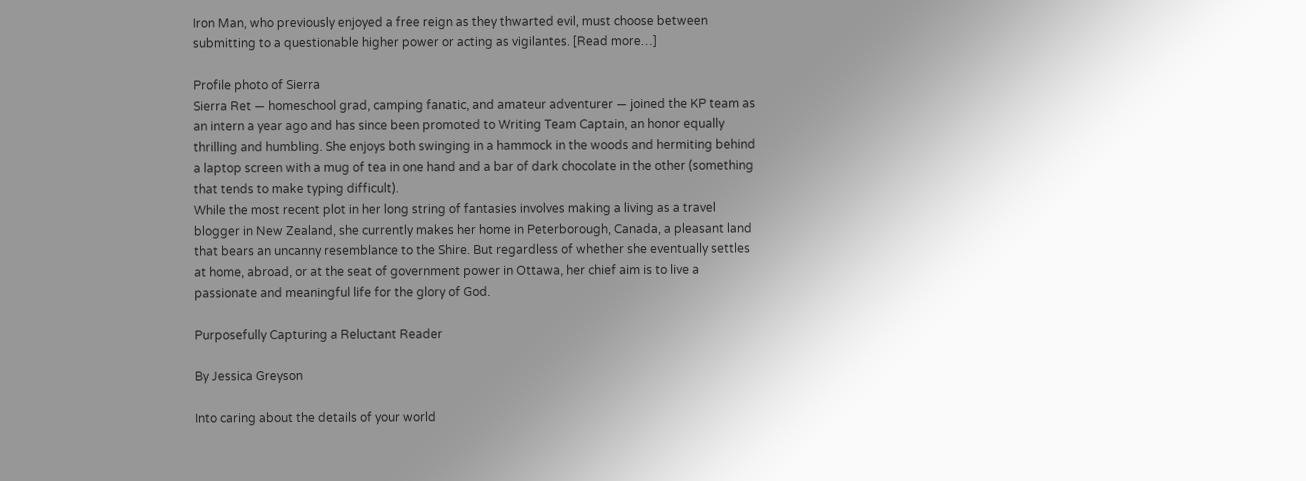Iron Man, who previously enjoyed a free reign as they thwarted evil, must choose between submitting to a questionable higher power or acting as vigilantes. [Read more…]

Profile photo of Sierra
Sierra Ret — homeschool grad, camping fanatic, and amateur adventurer — joined the KP team as an intern a year ago and has since been promoted to Writing Team Captain, an honor equally thrilling and humbling. She enjoys both swinging in a hammock in the woods and hermiting behind a laptop screen with a mug of tea in one hand and a bar of dark chocolate in the other (something that tends to make typing difficult).
While the most recent plot in her long string of fantasies involves making a living as a travel blogger in New Zealand, she currently makes her home in Peterborough, Canada, a pleasant land that bears an uncanny resemblance to the Shire. But regardless of whether she eventually settles at home, abroad, or at the seat of government power in Ottawa, her chief aim is to live a passionate and meaningful life for the glory of God.

Purposefully Capturing a Reluctant Reader

By Jessica Greyson

Into caring about the details of your world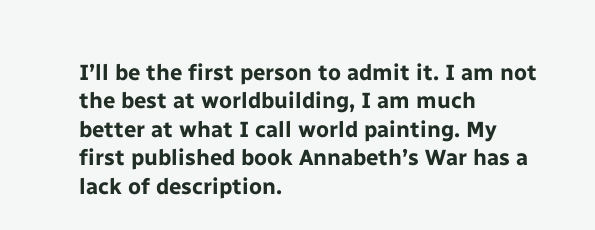I’ll be the first person to admit it. I am not the best at worldbuilding, I am much better at what I call world painting. My first published book Annabeth’s War has a lack of description.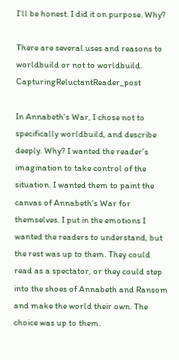I’ll be honest. I did it on purpose. Why?

There are several uses and reasons to worldbuild or not to worldbuild. CapturingReluctantReader_post

In Annabeth’s War, I chose not to specifically worldbuild, and describe deeply. Why? I wanted the reader’s imagination to take control of the situation. I wanted them to paint the canvas of Annabeth’s War for themselves. I put in the emotions I wanted the readers to understand, but the rest was up to them. They could read as a spectator, or they could step into the shoes of Annabeth and Ransom and make the world their own. The choice was up to them.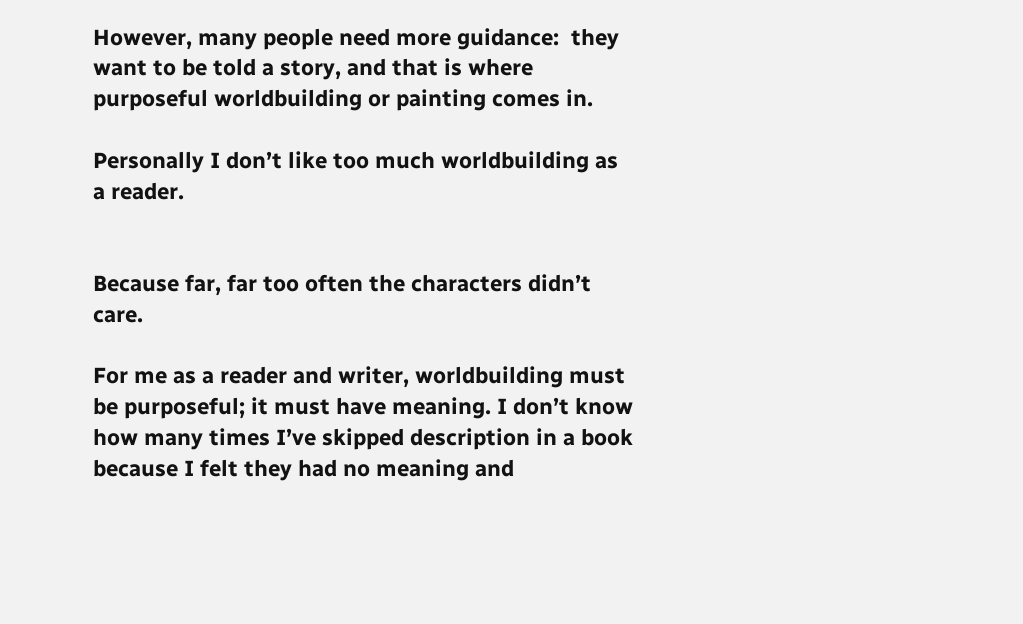However, many people need more guidance:  they want to be told a story, and that is where purposeful worldbuilding or painting comes in.

Personally I don’t like too much worldbuilding as a reader.


Because far, far too often the characters didn’t care.

For me as a reader and writer, worldbuilding must be purposeful; it must have meaning. I don’t know how many times I’ve skipped description in a book because I felt they had no meaning and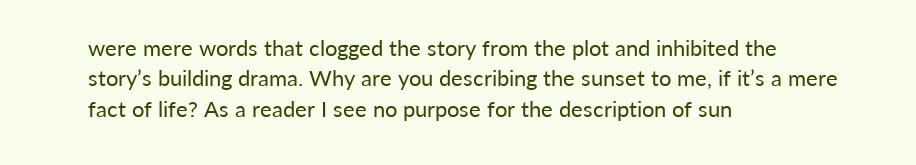were mere words that clogged the story from the plot and inhibited the story’s building drama. Why are you describing the sunset to me, if it’s a mere fact of life? As a reader I see no purpose for the description of sun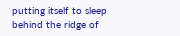putting itself to sleep behind the ridge of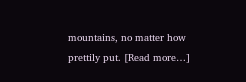mountains, no matter how prettily put. [Read more…]